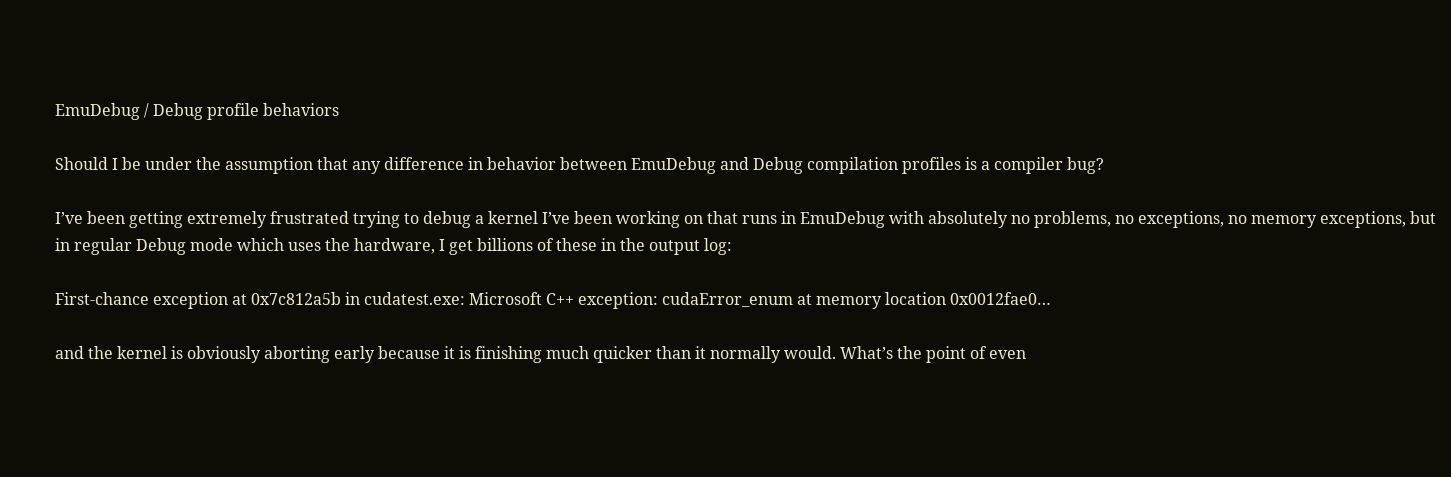EmuDebug / Debug profile behaviors

Should I be under the assumption that any difference in behavior between EmuDebug and Debug compilation profiles is a compiler bug?

I’ve been getting extremely frustrated trying to debug a kernel I’ve been working on that runs in EmuDebug with absolutely no problems, no exceptions, no memory exceptions, but in regular Debug mode which uses the hardware, I get billions of these in the output log:

First-chance exception at 0x7c812a5b in cudatest.exe: Microsoft C++ exception: cudaError_enum at memory location 0x0012fae0…

and the kernel is obviously aborting early because it is finishing much quicker than it normally would. What’s the point of even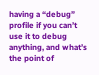having a “debug” profile if you can’t use it to debug anything, and what’s the point of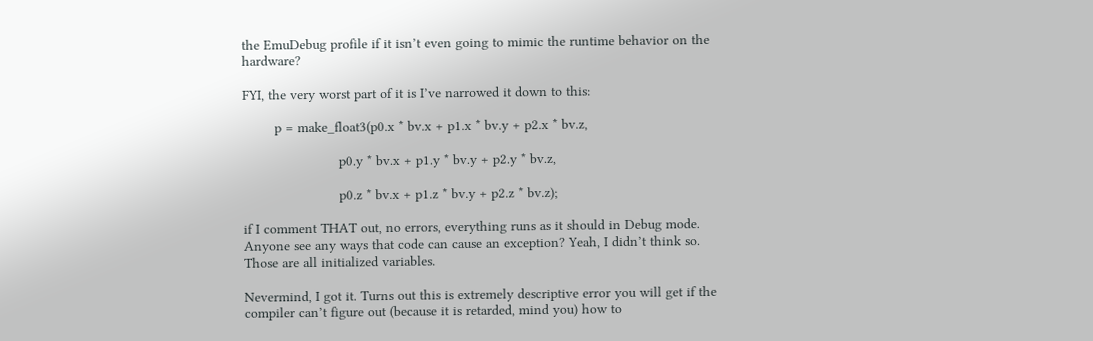the EmuDebug profile if it isn’t even going to mimic the runtime behavior on the hardware?

FYI, the very worst part of it is I’ve narrowed it down to this:

        p = make_float3(p0.x * bv.x + p1.x * bv.y + p2.x * bv.z,

                        p0.y * bv.x + p1.y * bv.y + p2.y * bv.z,

                        p0.z * bv.x + p1.z * bv.y + p2.z * bv.z);

if I comment THAT out, no errors, everything runs as it should in Debug mode. Anyone see any ways that code can cause an exception? Yeah, I didn’t think so. Those are all initialized variables.

Nevermind, I got it. Turns out this is extremely descriptive error you will get if the compiler can’t figure out (because it is retarded, mind you) how to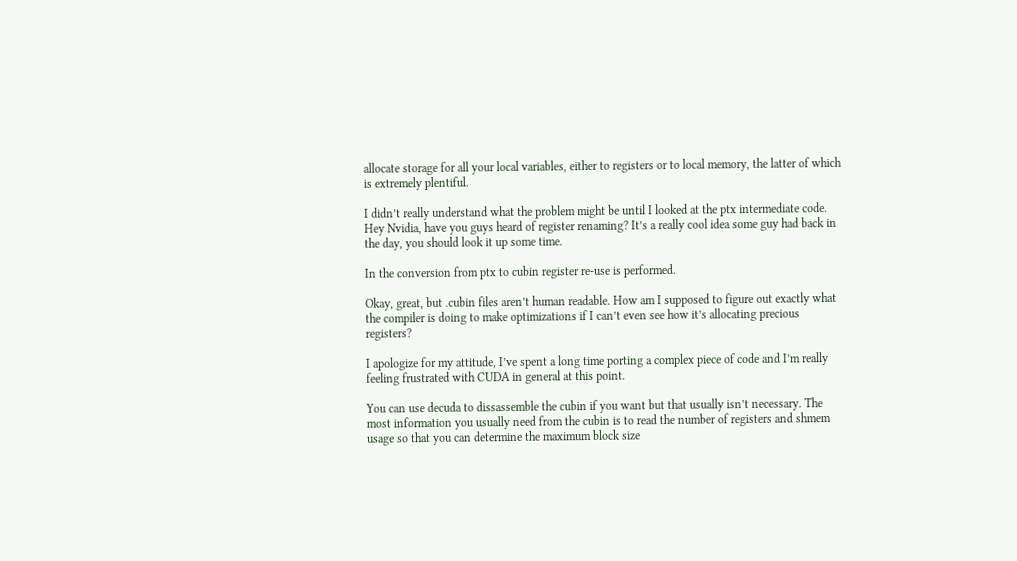allocate storage for all your local variables, either to registers or to local memory, the latter of which is extremely plentiful.

I didn’t really understand what the problem might be until I looked at the ptx intermediate code. Hey Nvidia, have you guys heard of register renaming? It’s a really cool idea some guy had back in the day, you should look it up some time.

In the conversion from ptx to cubin register re-use is performed.

Okay, great, but .cubin files aren’t human readable. How am I supposed to figure out exactly what the compiler is doing to make optimizations if I can’t even see how it’s allocating precious registers?

I apologize for my attitude, I’ve spent a long time porting a complex piece of code and I’m really feeling frustrated with CUDA in general at this point.

You can use decuda to dissassemble the cubin if you want but that usually isn’t necessary. The most information you usually need from the cubin is to read the number of registers and shmem usage so that you can determine the maximum block size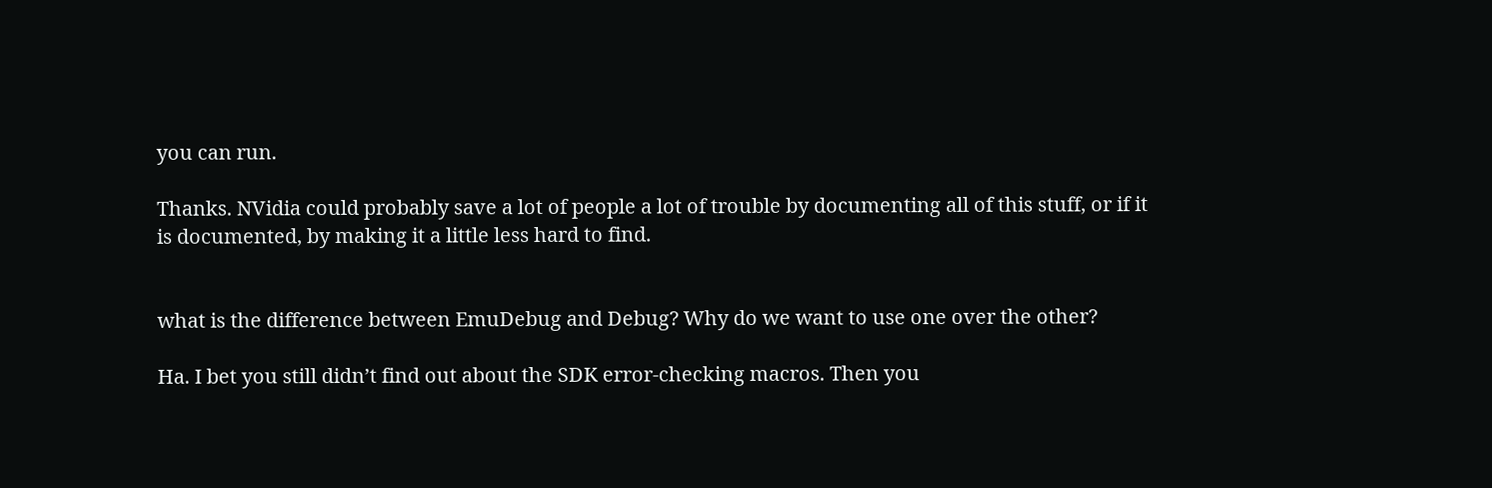you can run.

Thanks. NVidia could probably save a lot of people a lot of trouble by documenting all of this stuff, or if it is documented, by making it a little less hard to find.


what is the difference between EmuDebug and Debug? Why do we want to use one over the other?

Ha. I bet you still didn’t find out about the SDK error-checking macros. Then you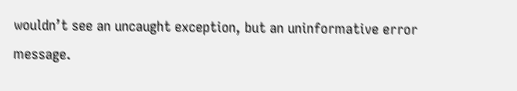wouldn’t see an uncaught exception, but an uninformative error message.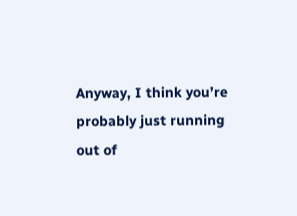Anyway, I think you’re probably just running out of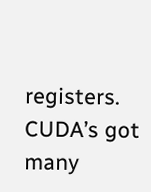registers. CUDA’s got many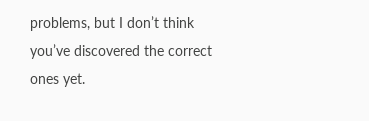problems, but I don’t think you’ve discovered the correct ones yet.